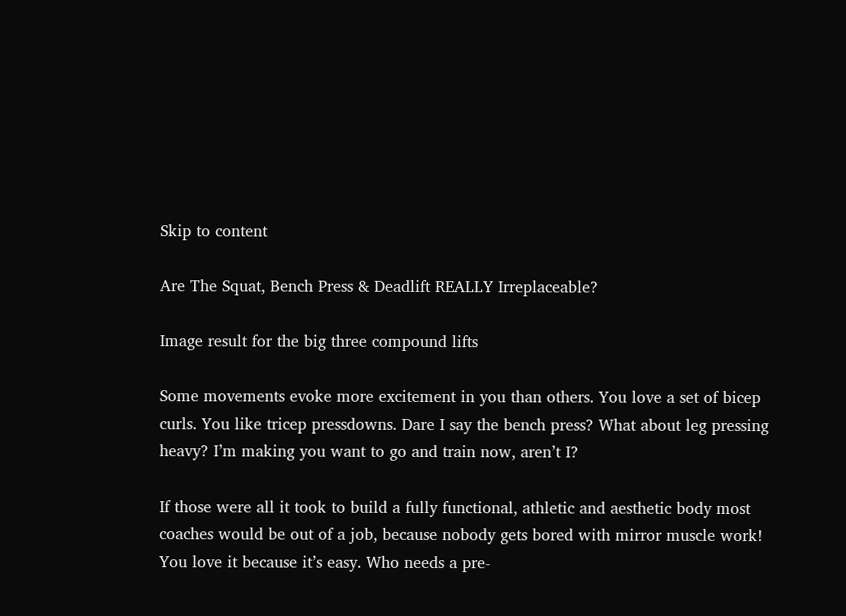Skip to content

Are The Squat, Bench Press & Deadlift REALLY Irreplaceable?

Image result for the big three compound lifts

Some movements evoke more excitement in you than others. You love a set of bicep curls. You like tricep pressdowns. Dare I say the bench press? What about leg pressing heavy? I’m making you want to go and train now, aren’t I?

If those were all it took to build a fully functional, athletic and aesthetic body most coaches would be out of a job, because nobody gets bored with mirror muscle work! You love it because it’s easy. Who needs a pre-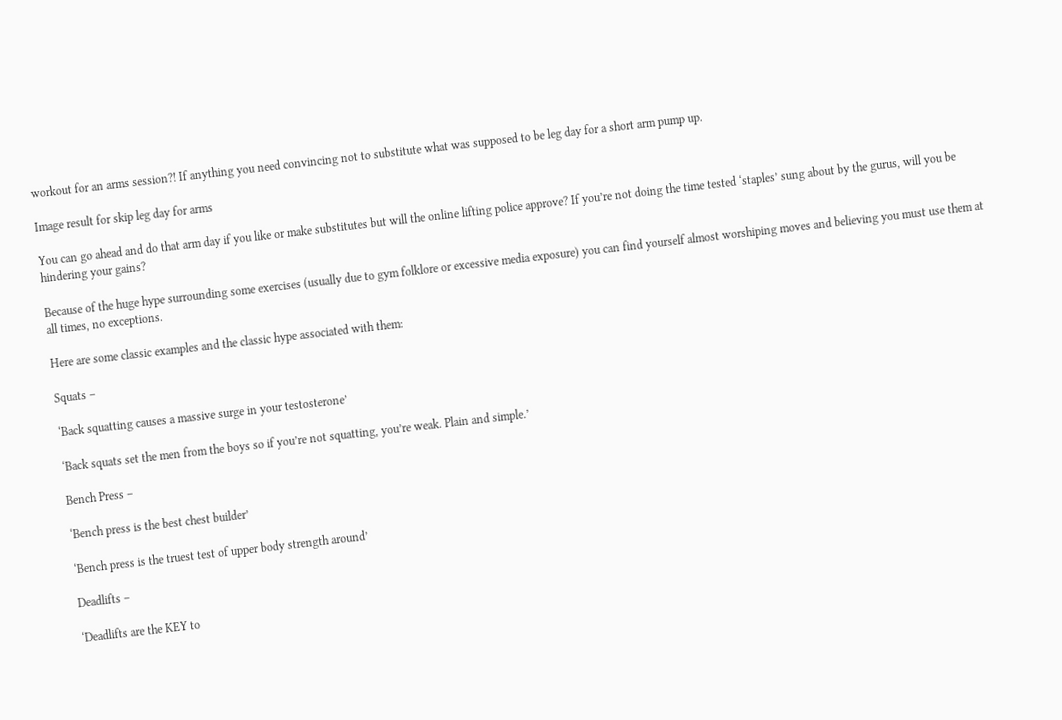workout for an arms session?! If anything you need convincing not to substitute what was supposed to be leg day for a short arm pump up.

Image result for skip leg day for arms

You can go ahead and do that arm day if you like or make substitutes but will the online lifting police approve? If you’re not doing the time tested ‘staples’ sung about by the gurus, will you be hindering your gains?

Because of the huge hype surrounding some exercises (usually due to gym folklore or excessive media exposure) you can find yourself almost worshiping moves and believing you must use them at all times, no exceptions.

Here are some classic examples and the classic hype associated with them:

Squats –

‘Back squatting causes a massive surge in your testosterone’

‘Back squats set the men from the boys so if you’re not squatting, you’re weak. Plain and simple.’

Bench Press –

‘Bench press is the best chest builder’

‘Bench press is the truest test of upper body strength around’

Deadlifts –

‘Deadlifts are the KEY to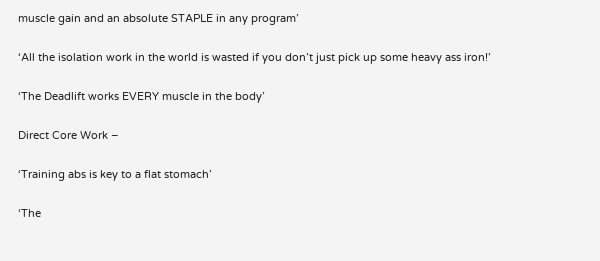muscle gain and an absolute STAPLE in any program’

‘All the isolation work in the world is wasted if you don’t just pick up some heavy ass iron!’

‘The Deadlift works EVERY muscle in the body’

Direct Core Work –

‘Training abs is key to a flat stomach’

‘The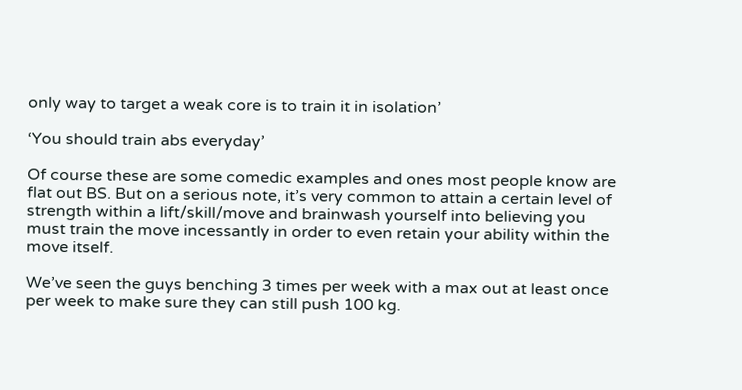only way to target a weak core is to train it in isolation’

‘You should train abs everyday’

Of course these are some comedic examples and ones most people know are flat out BS. But on a serious note, it’s very common to attain a certain level of strength within a lift/skill/move and brainwash yourself into believing you must train the move incessantly in order to even retain your ability within the move itself.

We’ve seen the guys benching 3 times per week with a max out at least once per week to make sure they can still push 100 kg.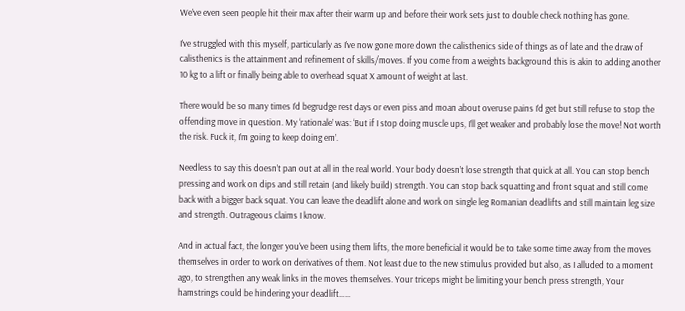We’ve even seen people hit their max after their warm up and before their work sets just to double check nothing has gone.

I’ve struggled with this myself, particularly as I’ve now gone more down the calisthenics side of things as of late and the draw of calisthenics is the attainment and refinement of skills/moves. If you come from a weights background this is akin to adding another 10 kg to a lift or finally being able to overhead squat X amount of weight at last.

There would be so many times I’d begrudge rest days or even piss and moan about overuse pains I’d get but still refuse to stop the offending move in question. My ‘rationale’ was: ‘But if I stop doing muscle ups, I’ll get weaker and probably lose the move! Not worth the risk. Fuck it, I’m going to keep doing em’.

Needless to say this doesn’t pan out at all in the real world. Your body doesn’t lose strength that quick at all. You can stop bench pressing and work on dips and still retain (and likely build) strength. You can stop back squatting and front squat and still come back with a bigger back squat. You can leave the deadlift alone and work on single leg Romanian deadlifts and still maintain leg size and strength. Outrageous claims I know.

And in actual fact, the longer you’ve been using them lifts, the more beneficial it would be to take some time away from the moves themselves in order to work on derivatives of them. Not least due to the new stimulus provided but also, as I alluded to a moment ago, to strengthen any weak links in the moves themselves. Your triceps might be limiting your bench press strength, Your hamstrings could be hindering your deadlift……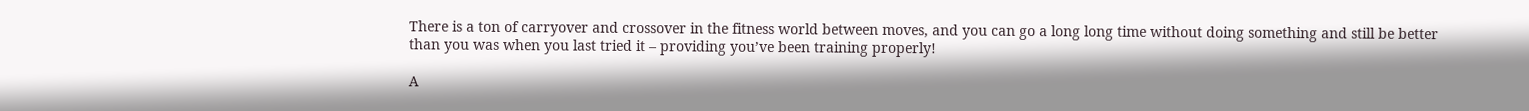There is a ton of carryover and crossover in the fitness world between moves, and you can go a long long time without doing something and still be better than you was when you last tried it – providing you’ve been training properly!

A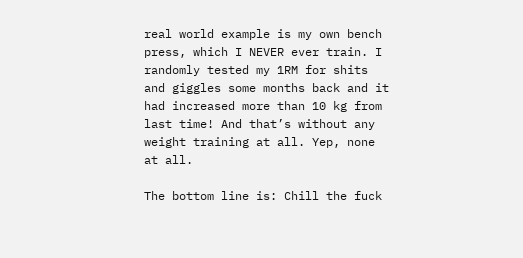real world example is my own bench press, which I NEVER ever train. I randomly tested my 1RM for shits and giggles some months back and it had increased more than 10 kg from last time! And that’s without any weight training at all. Yep, none at all.

The bottom line is: Chill the fuck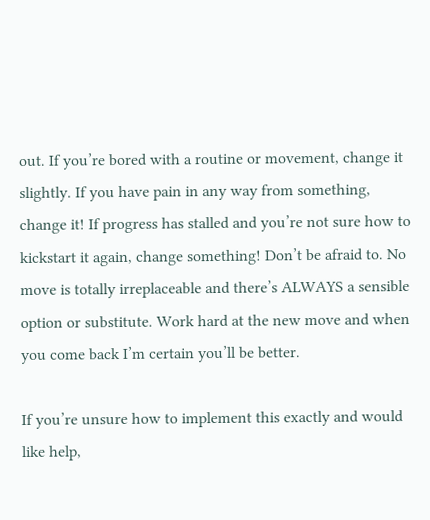out. If you’re bored with a routine or movement, change it slightly. If you have pain in any way from something, change it! If progress has stalled and you’re not sure how to kickstart it again, change something! Don’t be afraid to. No move is totally irreplaceable and there’s ALWAYS a sensible option or substitute. Work hard at the new move and when you come back I’m certain you’ll be better.

If you’re unsure how to implement this exactly and would like help,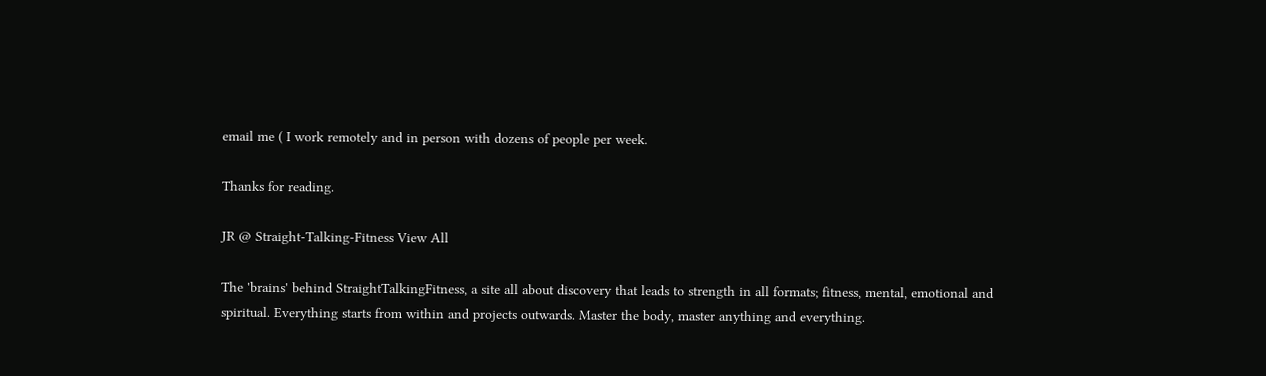email me ( I work remotely and in person with dozens of people per week.

Thanks for reading.

JR @ Straight-Talking-Fitness View All

The 'brains' behind StraightTalkingFitness, a site all about discovery that leads to strength in all formats; fitness, mental, emotional and spiritual. Everything starts from within and projects outwards. Master the body, master anything and everything.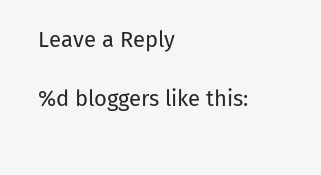Leave a Reply

%d bloggers like this: